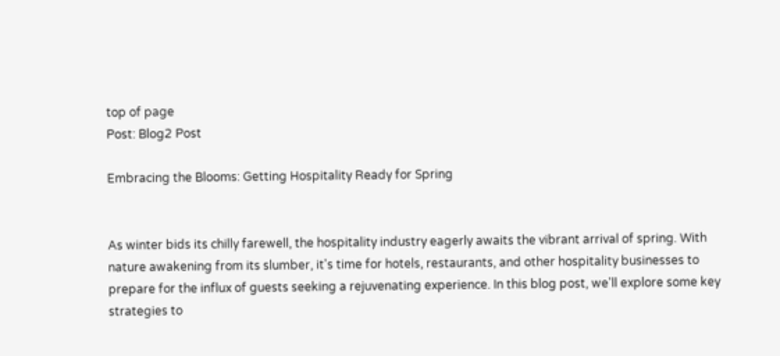top of page
Post: Blog2 Post

Embracing the Blooms: Getting Hospitality Ready for Spring


As winter bids its chilly farewell, the hospitality industry eagerly awaits the vibrant arrival of spring. With nature awakening from its slumber, it's time for hotels, restaurants, and other hospitality businesses to prepare for the influx of guests seeking a rejuvenating experience. In this blog post, we'll explore some key strategies to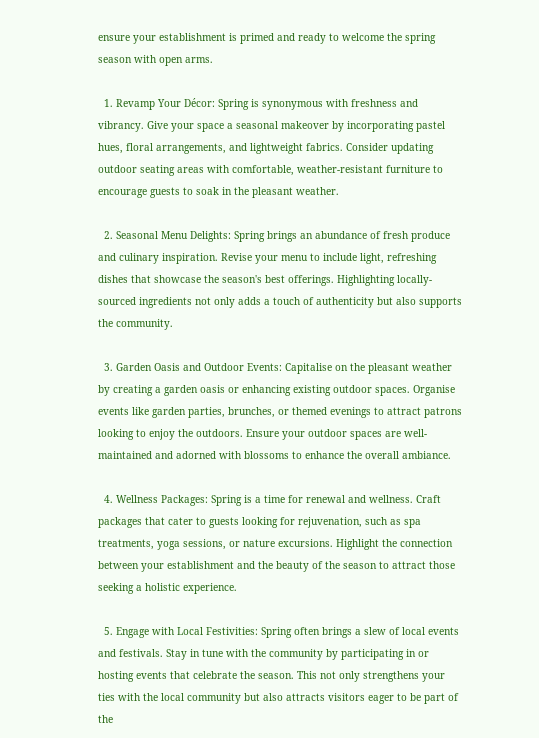ensure your establishment is primed and ready to welcome the spring season with open arms.

  1. Revamp Your Décor: Spring is synonymous with freshness and vibrancy. Give your space a seasonal makeover by incorporating pastel hues, floral arrangements, and lightweight fabrics. Consider updating outdoor seating areas with comfortable, weather-resistant furniture to encourage guests to soak in the pleasant weather.

  2. Seasonal Menu Delights: Spring brings an abundance of fresh produce and culinary inspiration. Revise your menu to include light, refreshing dishes that showcase the season's best offerings. Highlighting locally-sourced ingredients not only adds a touch of authenticity but also supports the community.

  3. Garden Oasis and Outdoor Events: Capitalise on the pleasant weather by creating a garden oasis or enhancing existing outdoor spaces. Organise events like garden parties, brunches, or themed evenings to attract patrons looking to enjoy the outdoors. Ensure your outdoor spaces are well-maintained and adorned with blossoms to enhance the overall ambiance.

  4. Wellness Packages: Spring is a time for renewal and wellness. Craft packages that cater to guests looking for rejuvenation, such as spa treatments, yoga sessions, or nature excursions. Highlight the connection between your establishment and the beauty of the season to attract those seeking a holistic experience.

  5. Engage with Local Festivities: Spring often brings a slew of local events and festivals. Stay in tune with the community by participating in or hosting events that celebrate the season. This not only strengthens your ties with the local community but also attracts visitors eager to be part of the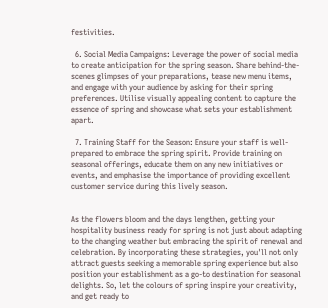festivities.

  6. Social Media Campaigns: Leverage the power of social media to create anticipation for the spring season. Share behind-the-scenes glimpses of your preparations, tease new menu items, and engage with your audience by asking for their spring preferences. Utilise visually appealing content to capture the essence of spring and showcase what sets your establishment apart.

  7. Training Staff for the Season: Ensure your staff is well-prepared to embrace the spring spirit. Provide training on seasonal offerings, educate them on any new initiatives or events, and emphasise the importance of providing excellent customer service during this lively season.


As the flowers bloom and the days lengthen, getting your hospitality business ready for spring is not just about adapting to the changing weather but embracing the spirit of renewal and celebration. By incorporating these strategies, you'll not only attract guests seeking a memorable spring experience but also position your establishment as a go-to destination for seasonal delights. So, let the colours of spring inspire your creativity, and get ready to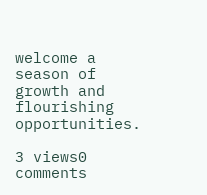welcome a season of growth and flourishing opportunities.

3 views0 comments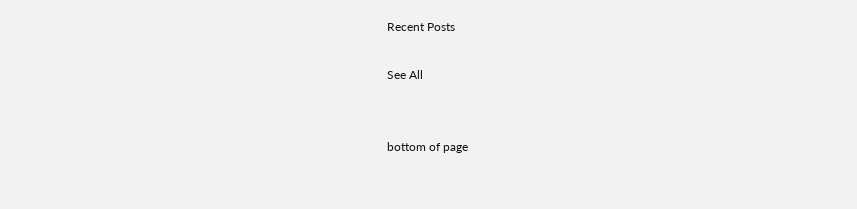Recent Posts

See All


bottom of page